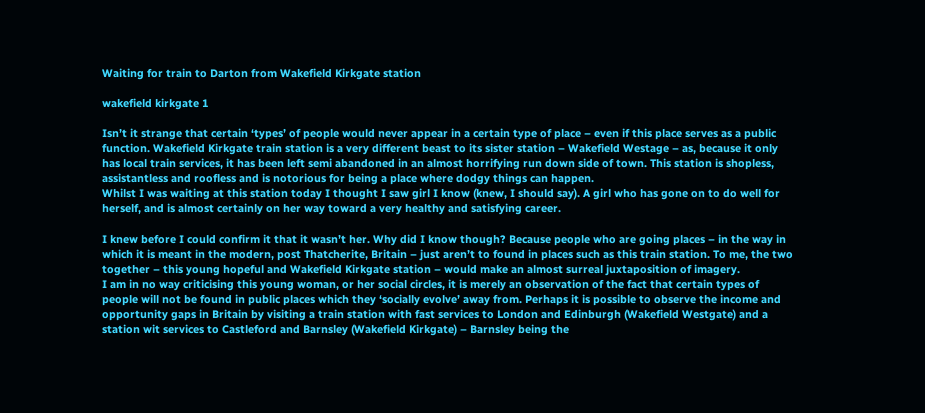Waiting for train to Darton from Wakefield Kirkgate station

wakefield kirkgate 1

Isn’t it strange that certain ‘types’ of people would never appear in a certain type of place – even if this place serves as a public function. Wakefield Kirkgate train station is a very different beast to its sister station – Wakefield Westage – as, because it only has local train services, it has been left semi abandoned in an almost horrifying run down side of town. This station is shopless, assistantless and roofless and is notorious for being a place where dodgy things can happen.
Whilst I was waiting at this station today I thought I saw girl I know (knew, I should say). A girl who has gone on to do well for herself, and is almost certainly on her way toward a very healthy and satisfying career.

I knew before I could confirm it that it wasn’t her. Why did I know though? Because people who are going places – in the way in which it is meant in the modern, post Thatcherite, Britain – just aren’t to found in places such as this train station. To me, the two together – this young hopeful and Wakefield Kirkgate station – would make an almost surreal juxtaposition of imagery.
I am in no way criticising this young woman, or her social circles, it is merely an observation of the fact that certain types of people will not be found in public places which they ‘socially evolve’ away from. Perhaps it is possible to observe the income and opportunity gaps in Britain by visiting a train station with fast services to London and Edinburgh (Wakefield Westgate) and a station wit services to Castleford and Barnsley (Wakefield Kirkgate) – Barnsley being the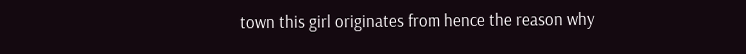town this girl originates from hence the reason why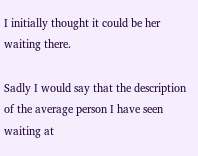I initially thought it could be her waiting there.

Sadly I would say that the description of the average person I have seen waiting at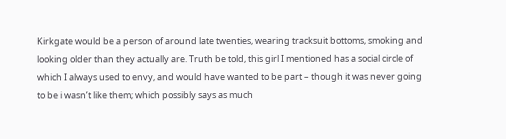Kirkgate would be a person of around late twenties, wearing tracksuit bottoms, smoking and looking older than they actually are. Truth be told, this girl I mentioned has a social circle of which I always used to envy, and would have wanted to be part – though it was never going to be i wasn’t like them; which possibly says as much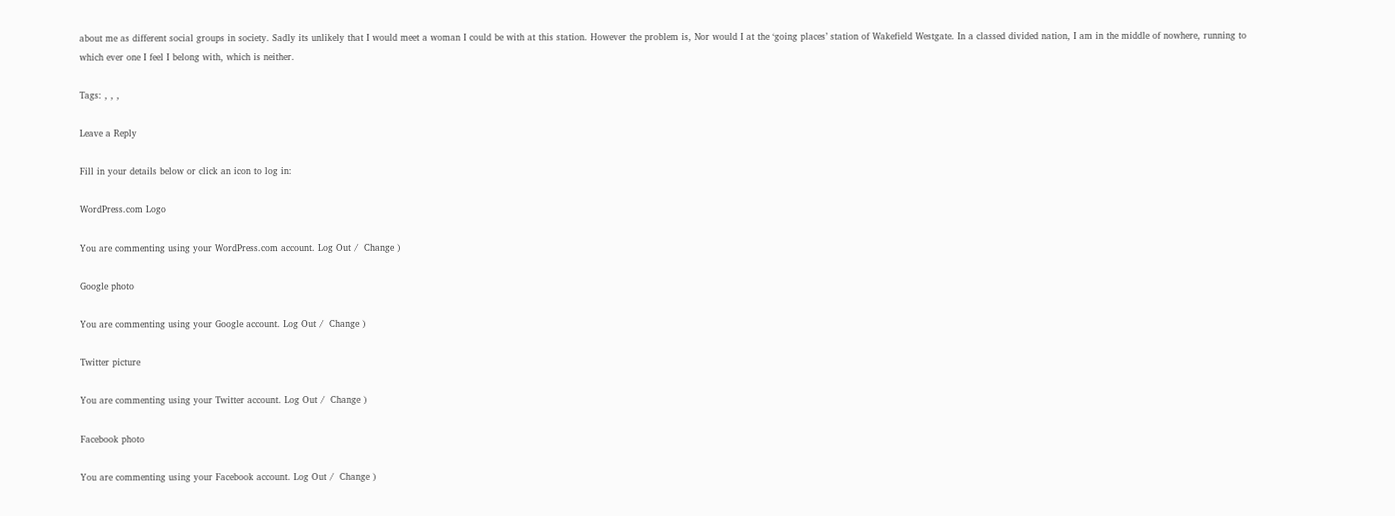about me as different social groups in society. Sadly its unlikely that I would meet a woman I could be with at this station. However the problem is, Nor would I at the ‘going places’ station of Wakefield Westgate. In a classed divided nation, I am in the middle of nowhere, running to which ever one I feel I belong with, which is neither.

Tags: , , ,

Leave a Reply

Fill in your details below or click an icon to log in:

WordPress.com Logo

You are commenting using your WordPress.com account. Log Out /  Change )

Google photo

You are commenting using your Google account. Log Out /  Change )

Twitter picture

You are commenting using your Twitter account. Log Out /  Change )

Facebook photo

You are commenting using your Facebook account. Log Out /  Change )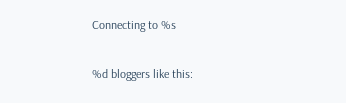Connecting to %s

%d bloggers like this: